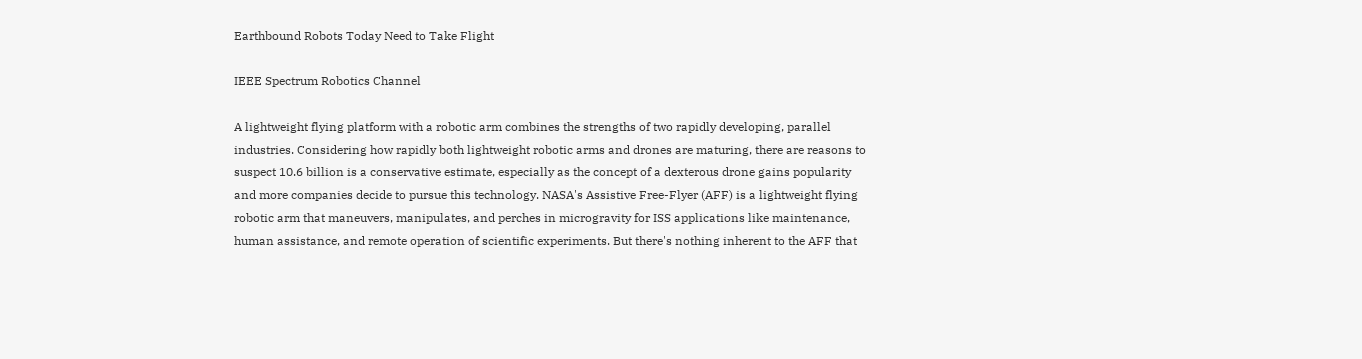Earthbound Robots Today Need to Take Flight

IEEE Spectrum Robotics Channel

A lightweight flying platform with a robotic arm combines the strengths of two rapidly developing, parallel industries. Considering how rapidly both lightweight robotic arms and drones are maturing, there are reasons to suspect 10.6 billion is a conservative estimate, especially as the concept of a dexterous drone gains popularity and more companies decide to pursue this technology. NASA's Assistive Free-Flyer (AFF) is a lightweight flying robotic arm that maneuvers, manipulates, and perches in microgravity for ISS applications like maintenance, human assistance, and remote operation of scientific experiments. But there's nothing inherent to the AFF that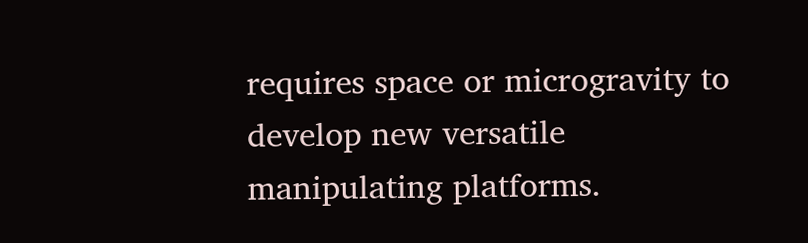requires space or microgravity to develop new versatile manipulating platforms.